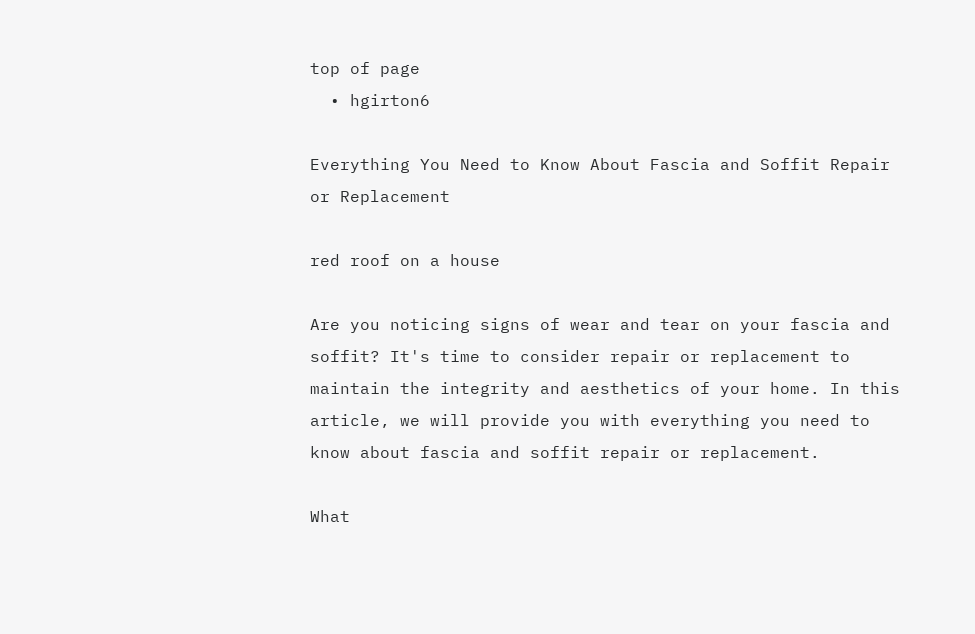top of page
  • hgirton6

Everything You Need to Know About Fascia and Soffit Repair or Replacement

red roof on a house

Are you noticing signs of wear and tear on your fascia and soffit? It's time to consider repair or replacement to maintain the integrity and aesthetics of your home. In this article, we will provide you with everything you need to know about fascia and soffit repair or replacement.

What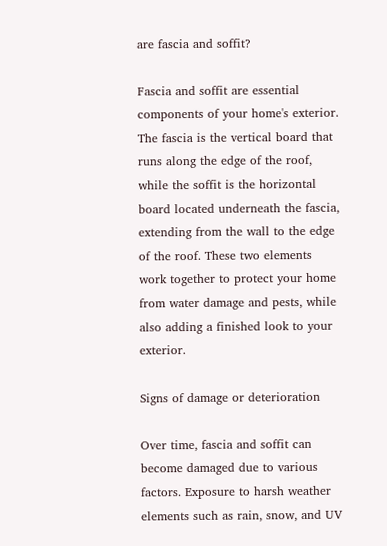are fascia and soffit?

Fascia and soffit are essential components of your home's exterior. The fascia is the vertical board that runs along the edge of the roof, while the soffit is the horizontal board located underneath the fascia, extending from the wall to the edge of the roof. These two elements work together to protect your home from water damage and pests, while also adding a finished look to your exterior.

Signs of damage or deterioration

Over time, fascia and soffit can become damaged due to various factors. Exposure to harsh weather elements such as rain, snow, and UV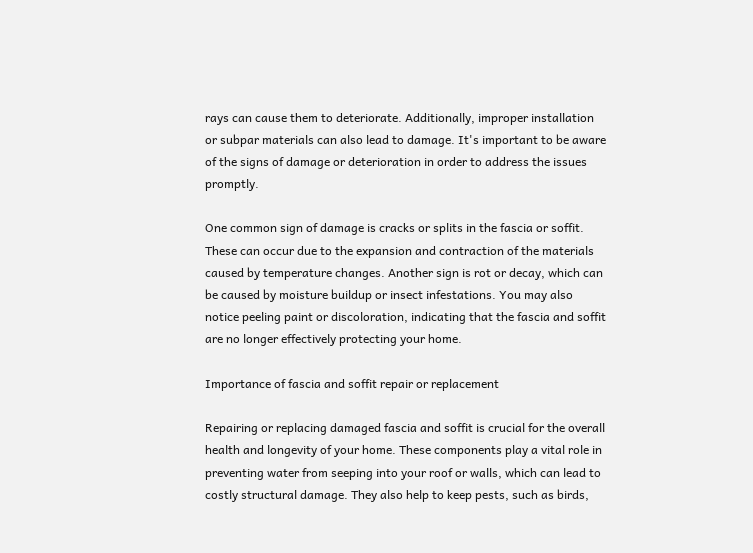rays can cause them to deteriorate. Additionally, improper installation or subpar materials can also lead to damage. It's important to be aware of the signs of damage or deterioration in order to address the issues promptly.

One common sign of damage is cracks or splits in the fascia or soffit. These can occur due to the expansion and contraction of the materials caused by temperature changes. Another sign is rot or decay, which can be caused by moisture buildup or insect infestations. You may also notice peeling paint or discoloration, indicating that the fascia and soffit are no longer effectively protecting your home.

Importance of fascia and soffit repair or replacement

Repairing or replacing damaged fascia and soffit is crucial for the overall health and longevity of your home. These components play a vital role in preventing water from seeping into your roof or walls, which can lead to costly structural damage. They also help to keep pests, such as birds,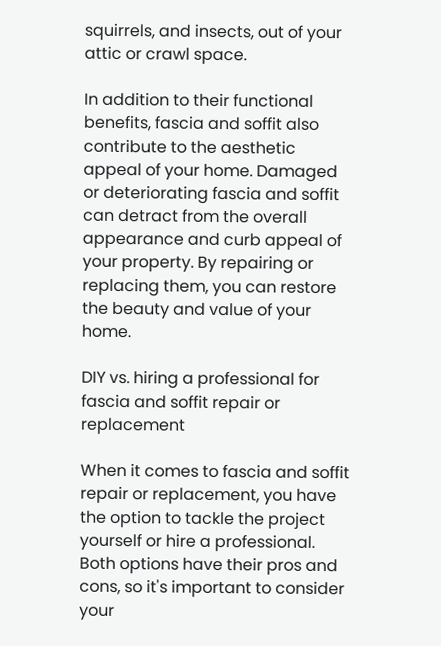squirrels, and insects, out of your attic or crawl space.

In addition to their functional benefits, fascia and soffit also contribute to the aesthetic appeal of your home. Damaged or deteriorating fascia and soffit can detract from the overall appearance and curb appeal of your property. By repairing or replacing them, you can restore the beauty and value of your home.

DIY vs. hiring a professional for fascia and soffit repair or replacement

When it comes to fascia and soffit repair or replacement, you have the option to tackle the project yourself or hire a professional. Both options have their pros and cons, so it's important to consider your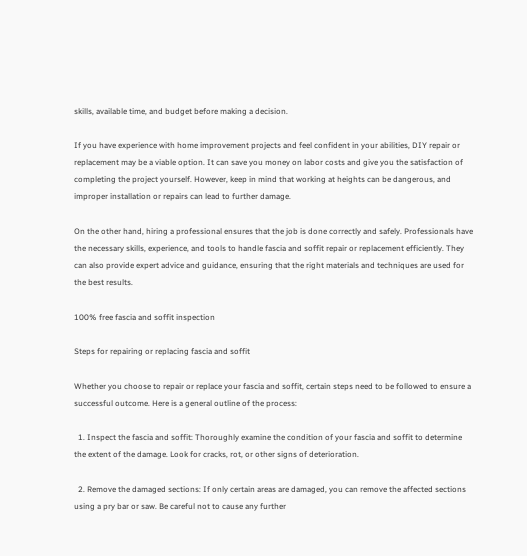skills, available time, and budget before making a decision.

If you have experience with home improvement projects and feel confident in your abilities, DIY repair or replacement may be a viable option. It can save you money on labor costs and give you the satisfaction of completing the project yourself. However, keep in mind that working at heights can be dangerous, and improper installation or repairs can lead to further damage.

On the other hand, hiring a professional ensures that the job is done correctly and safely. Professionals have the necessary skills, experience, and tools to handle fascia and soffit repair or replacement efficiently. They can also provide expert advice and guidance, ensuring that the right materials and techniques are used for the best results.

100% free fascia and soffit inspection

Steps for repairing or replacing fascia and soffit

Whether you choose to repair or replace your fascia and soffit, certain steps need to be followed to ensure a successful outcome. Here is a general outline of the process:

  1. Inspect the fascia and soffit: Thoroughly examine the condition of your fascia and soffit to determine the extent of the damage. Look for cracks, rot, or other signs of deterioration.

  2. Remove the damaged sections: If only certain areas are damaged, you can remove the affected sections using a pry bar or saw. Be careful not to cause any further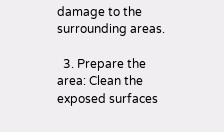damage to the surrounding areas.

  3. Prepare the area: Clean the exposed surfaces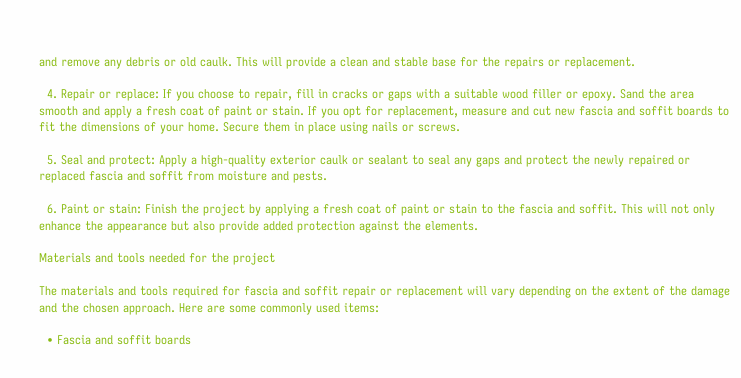and remove any debris or old caulk. This will provide a clean and stable base for the repairs or replacement.

  4. Repair or replace: If you choose to repair, fill in cracks or gaps with a suitable wood filler or epoxy. Sand the area smooth and apply a fresh coat of paint or stain. If you opt for replacement, measure and cut new fascia and soffit boards to fit the dimensions of your home. Secure them in place using nails or screws.

  5. Seal and protect: Apply a high-quality exterior caulk or sealant to seal any gaps and protect the newly repaired or replaced fascia and soffit from moisture and pests.

  6. Paint or stain: Finish the project by applying a fresh coat of paint or stain to the fascia and soffit. This will not only enhance the appearance but also provide added protection against the elements.

Materials and tools needed for the project

The materials and tools required for fascia and soffit repair or replacement will vary depending on the extent of the damage and the chosen approach. Here are some commonly used items:

  • Fascia and soffit boards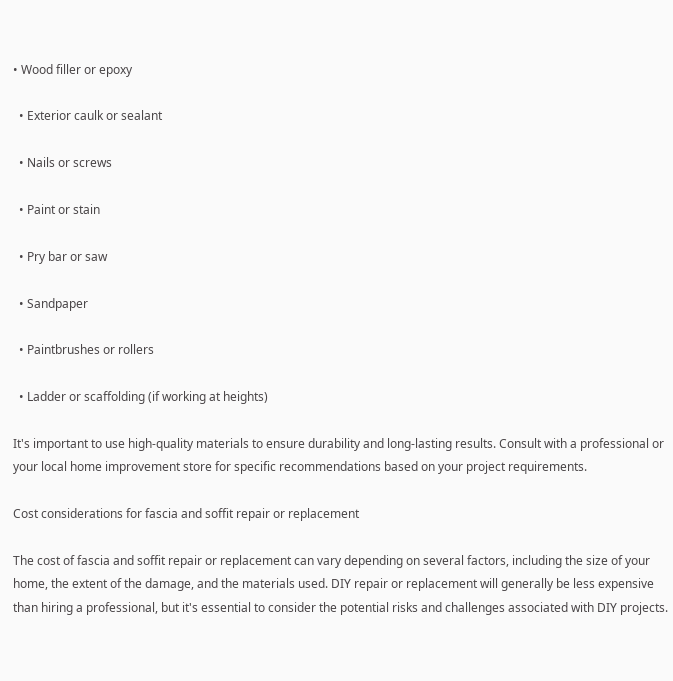• Wood filler or epoxy

  • Exterior caulk or sealant

  • Nails or screws

  • Paint or stain

  • Pry bar or saw

  • Sandpaper

  • Paintbrushes or rollers

  • Ladder or scaffolding (if working at heights)

It's important to use high-quality materials to ensure durability and long-lasting results. Consult with a professional or your local home improvement store for specific recommendations based on your project requirements.

Cost considerations for fascia and soffit repair or replacement

The cost of fascia and soffit repair or replacement can vary depending on several factors, including the size of your home, the extent of the damage, and the materials used. DIY repair or replacement will generally be less expensive than hiring a professional, but it's essential to consider the potential risks and challenges associated with DIY projects.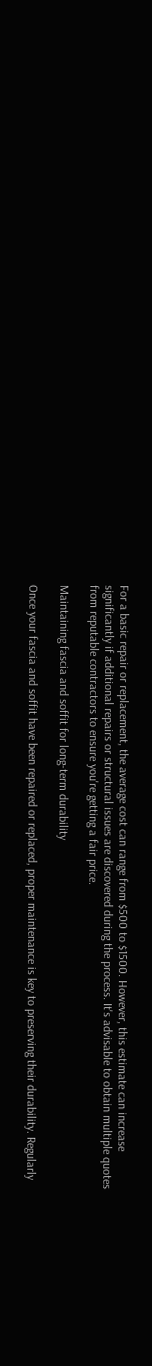For a basic repair or replacement, the average cost can range from $500 to $1500. However, this estimate can increase significantly if additional repairs or structural issues are discovered during the process. It's advisable to obtain multiple quotes from reputable contractors to ensure you're getting a fair price.

Maintaining fascia and soffit for long-term durability

Once your fascia and soffit have been repaired or replaced, proper maintenance is key to preserving their durability. Regularly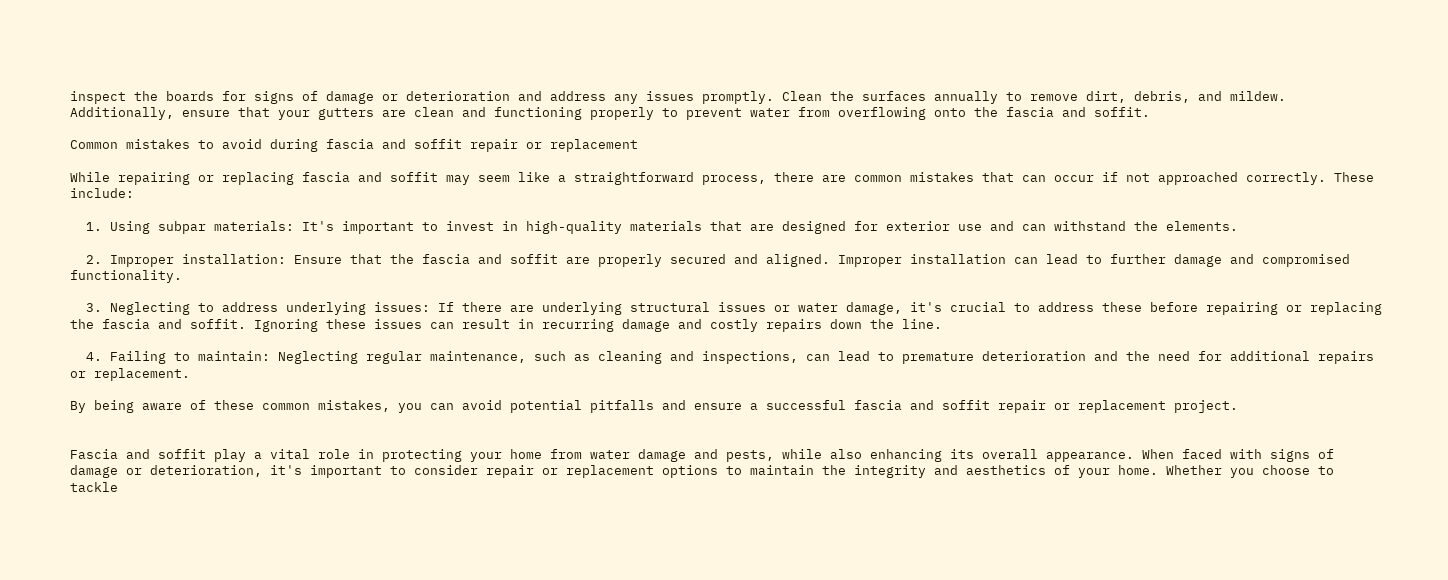inspect the boards for signs of damage or deterioration and address any issues promptly. Clean the surfaces annually to remove dirt, debris, and mildew. Additionally, ensure that your gutters are clean and functioning properly to prevent water from overflowing onto the fascia and soffit.

Common mistakes to avoid during fascia and soffit repair or replacement

While repairing or replacing fascia and soffit may seem like a straightforward process, there are common mistakes that can occur if not approached correctly. These include:

  1. Using subpar materials: It's important to invest in high-quality materials that are designed for exterior use and can withstand the elements.

  2. Improper installation: Ensure that the fascia and soffit are properly secured and aligned. Improper installation can lead to further damage and compromised functionality.

  3. Neglecting to address underlying issues: If there are underlying structural issues or water damage, it's crucial to address these before repairing or replacing the fascia and soffit. Ignoring these issues can result in recurring damage and costly repairs down the line.

  4. Failing to maintain: Neglecting regular maintenance, such as cleaning and inspections, can lead to premature deterioration and the need for additional repairs or replacement.

By being aware of these common mistakes, you can avoid potential pitfalls and ensure a successful fascia and soffit repair or replacement project.


Fascia and soffit play a vital role in protecting your home from water damage and pests, while also enhancing its overall appearance. When faced with signs of damage or deterioration, it's important to consider repair or replacement options to maintain the integrity and aesthetics of your home. Whether you choose to tackle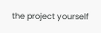the project yourself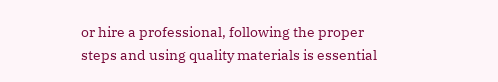or hire a professional, following the proper steps and using quality materials is essential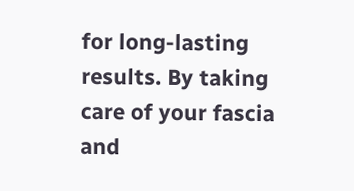for long-lasting results. By taking care of your fascia and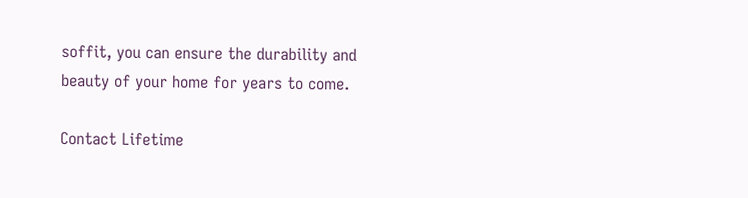soffit, you can ensure the durability and beauty of your home for years to come.

Contact Lifetime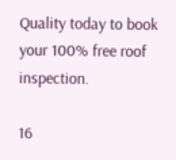Quality today to book your 100% free roof inspection.

16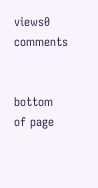views0 comments


bottom of page